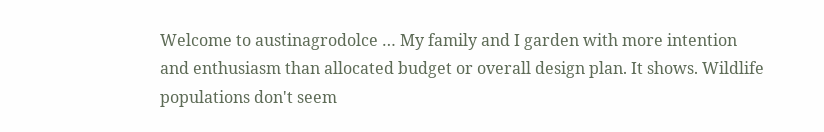Welcome to austinagrodolce … My family and I garden with more intention and enthusiasm than allocated budget or overall design plan. It shows. Wildlife populations don't seem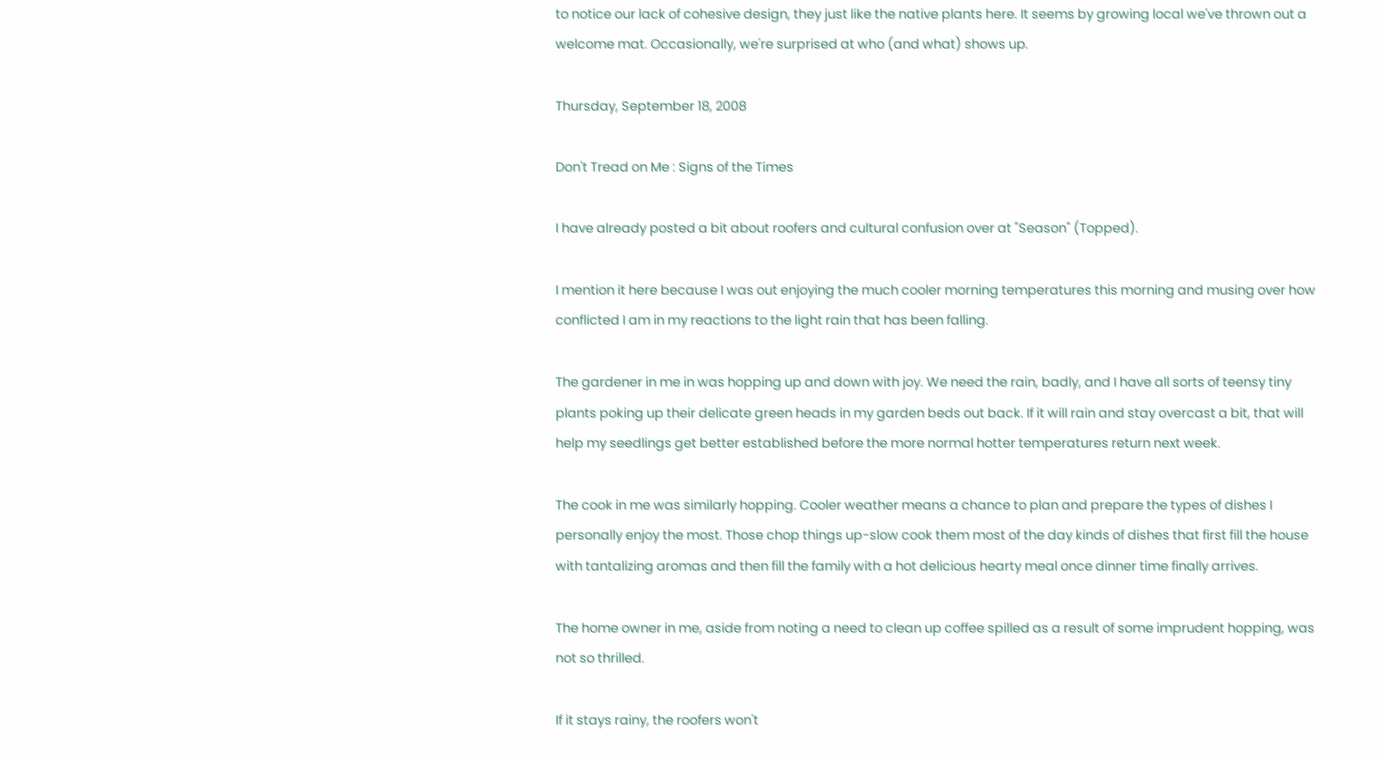to notice our lack of cohesive design, they just like the native plants here. It seems by growing local we've thrown out a welcome mat. Occasionally, we're surprised at who (and what) shows up.

Thursday, September 18, 2008

Don't Tread on Me : Signs of the Times

I have already posted a bit about roofers and cultural confusion over at "Season" (Topped).

I mention it here because I was out enjoying the much cooler morning temperatures this morning and musing over how conflicted I am in my reactions to the light rain that has been falling.

The gardener in me in was hopping up and down with joy. We need the rain, badly, and I have all sorts of teensy tiny plants poking up their delicate green heads in my garden beds out back. If it will rain and stay overcast a bit, that will help my seedlings get better established before the more normal hotter temperatures return next week.

The cook in me was similarly hopping. Cooler weather means a chance to plan and prepare the types of dishes I personally enjoy the most. Those chop things up-slow cook them most of the day kinds of dishes that first fill the house with tantalizing aromas and then fill the family with a hot delicious hearty meal once dinner time finally arrives.

The home owner in me, aside from noting a need to clean up coffee spilled as a result of some imprudent hopping, was not so thrilled.

If it stays rainy, the roofers won't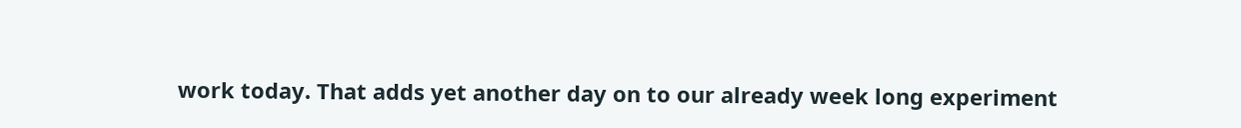work today. That adds yet another day on to our already week long experiment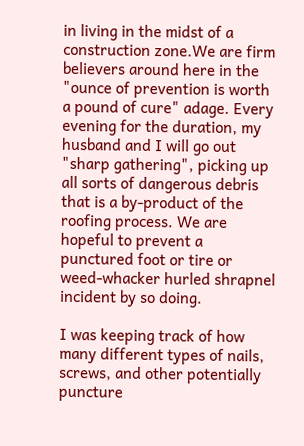in living in the midst of a construction zone.We are firm believers around here in the "ounce of prevention is worth a pound of cure" adage. Every evening for the duration, my husband and I will go out "sharp gathering", picking up all sorts of dangerous debris that is a by-product of the roofing process. We are hopeful to prevent a punctured foot or tire or weed-whacker hurled shrapnel incident by so doing.

I was keeping track of how many different types of nails, screws, and other potentially puncture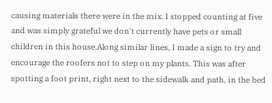causing materials there were in the mix. I stopped counting at five and was simply grateful we don't currently have pets or small children in this house.Along similar lines, I made a sign to try and encourage the roofers not to step on my plants. This was after spotting a foot print, right next to the sidewalk and path, in the bed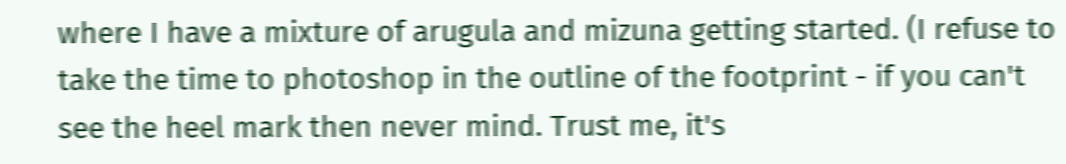where I have a mixture of arugula and mizuna getting started. (I refuse to take the time to photoshop in the outline of the footprint - if you can't see the heel mark then never mind. Trust me, it's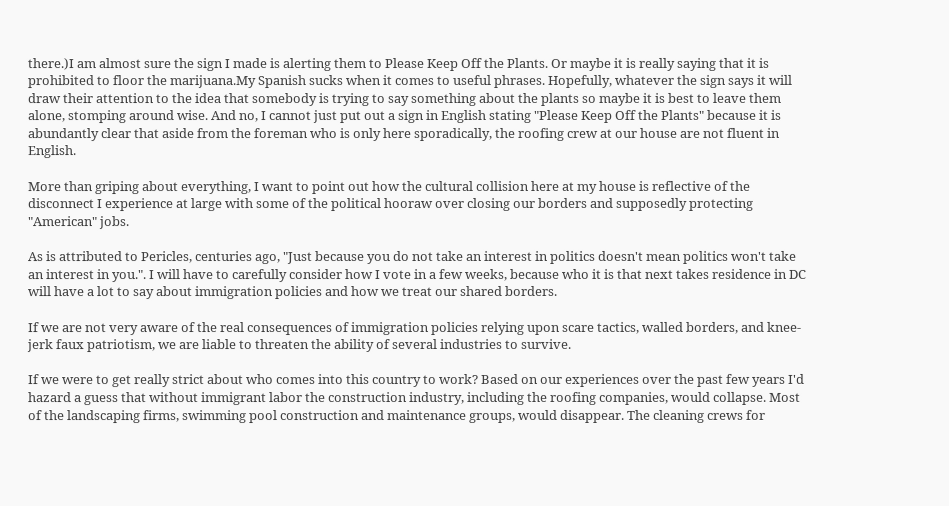there.)I am almost sure the sign I made is alerting them to Please Keep Off the Plants. Or maybe it is really saying that it is prohibited to floor the marijuana.My Spanish sucks when it comes to useful phrases. Hopefully, whatever the sign says it will draw their attention to the idea that somebody is trying to say something about the plants so maybe it is best to leave them alone, stomping around wise. And no, I cannot just put out a sign in English stating "Please Keep Off the Plants" because it is abundantly clear that aside from the foreman who is only here sporadically, the roofing crew at our house are not fluent in English.

More than griping about everything, I want to point out how the cultural collision here at my house is reflective of the disconnect I experience at large with some of the political hooraw over closing our borders and supposedly protecting "American" jobs.

As is attributed to Pericles, centuries ago, "Just because you do not take an interest in politics doesn't mean politics won't take an interest in you.". I will have to carefully consider how I vote in a few weeks, because who it is that next takes residence in DC will have a lot to say about immigration policies and how we treat our shared borders.

If we are not very aware of the real consequences of immigration policies relying upon scare tactics, walled borders, and knee-jerk faux patriotism, we are liable to threaten the ability of several industries to survive.

If we were to get really strict about who comes into this country to work? Based on our experiences over the past few years I'd hazard a guess that without immigrant labor the construction industry, including the roofing companies, would collapse. Most of the landscaping firms, swimming pool construction and maintenance groups, would disappear. The cleaning crews for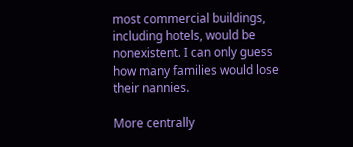most commercial buildings, including hotels, would be nonexistent. I can only guess how many families would lose their nannies.

More centrally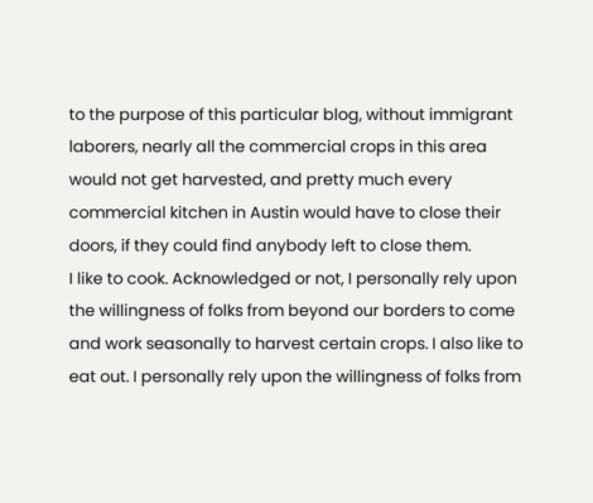to the purpose of this particular blog, without immigrant laborers, nearly all the commercial crops in this area would not get harvested, and pretty much every commercial kitchen in Austin would have to close their doors, if they could find anybody left to close them.
I like to cook. Acknowledged or not, I personally rely upon the willingness of folks from beyond our borders to come and work seasonally to harvest certain crops. I also like to eat out. I personally rely upon the willingness of folks from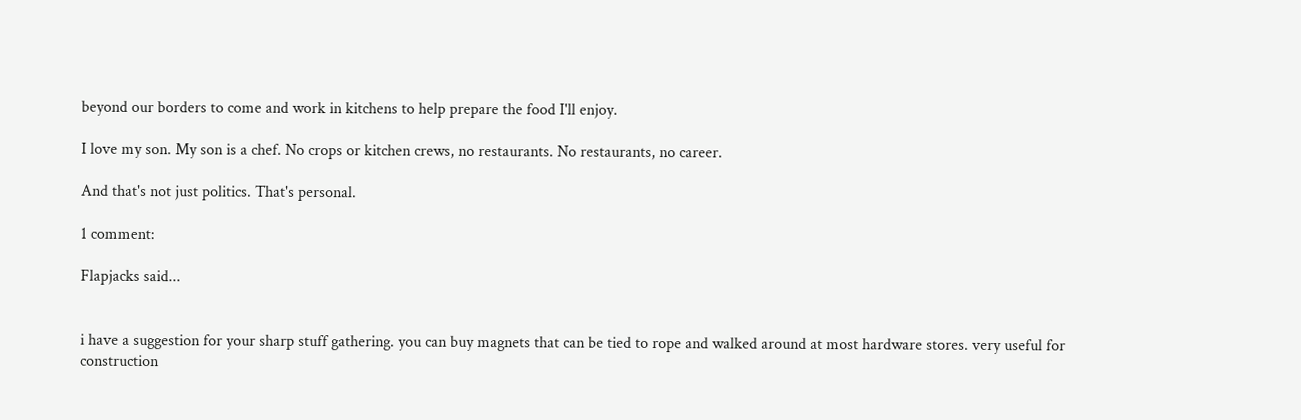beyond our borders to come and work in kitchens to help prepare the food I'll enjoy.

I love my son. My son is a chef. No crops or kitchen crews, no restaurants. No restaurants, no career.

And that's not just politics. That's personal.

1 comment:

Flapjacks said...


i have a suggestion for your sharp stuff gathering. you can buy magnets that can be tied to rope and walked around at most hardware stores. very useful for construction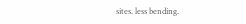sites. less bending.